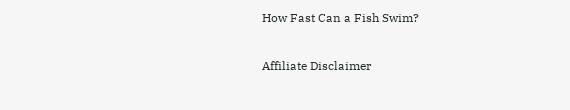How Fast Can a Fish Swim?

Affiliate Disclaimer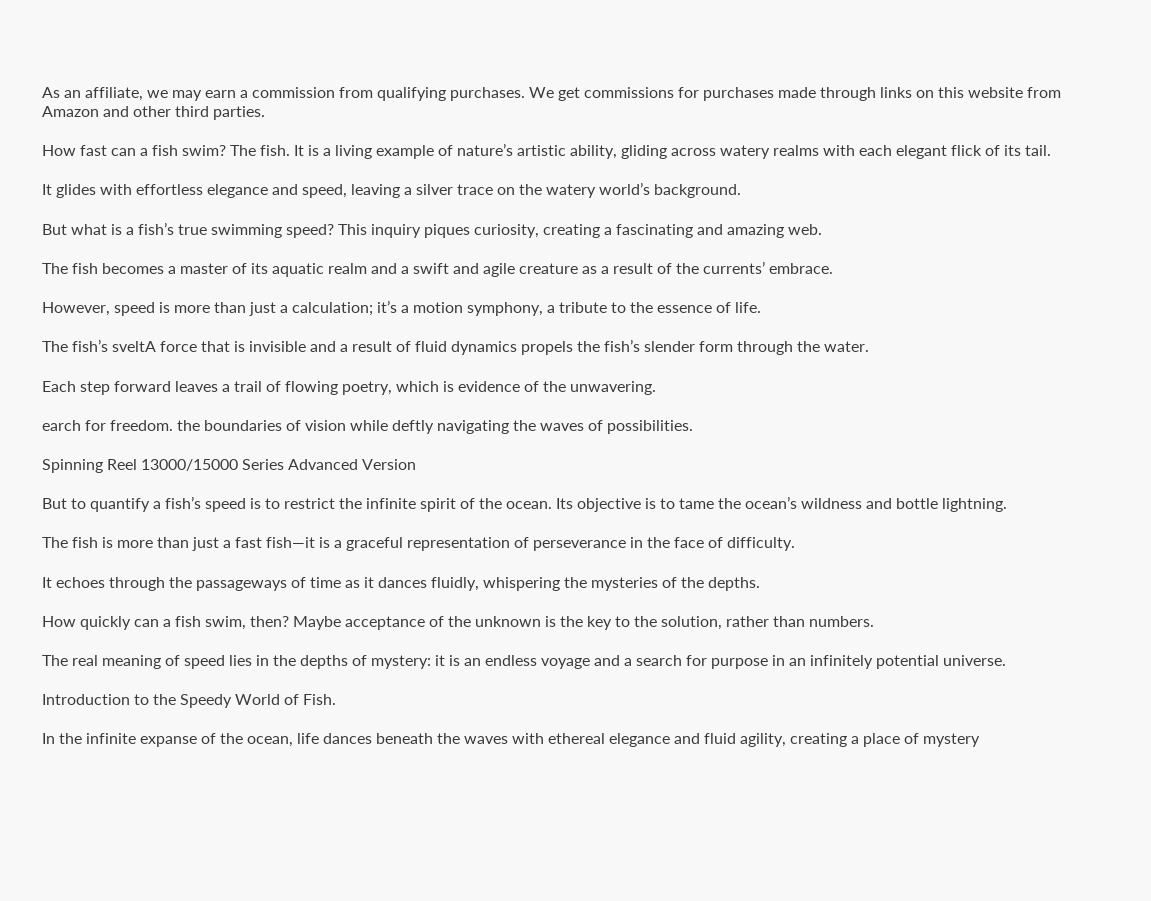As an affiliate, we may earn a commission from qualifying purchases. We get commissions for purchases made through links on this website from Amazon and other third parties.

How fast can a fish swim? The fish. It is a living example of nature’s artistic ability, gliding across watery realms with each elegant flick of its tail.

It glides with effortless elegance and speed, leaving a silver trace on the watery world’s background.

But what is a fish’s true swimming speed? This inquiry piques curiosity, creating a fascinating and amazing web.

The fish becomes a master of its aquatic realm and a swift and agile creature as a result of the currents’ embrace.

However, speed is more than just a calculation; it’s a motion symphony, a tribute to the essence of life.

The fish’s sveltA force that is invisible and a result of fluid dynamics propels the fish’s slender form through the water.

Each step forward leaves a trail of flowing poetry, which is evidence of the unwavering.

earch for freedom. the boundaries of vision while deftly navigating the waves of possibilities.

Spinning Reel 13000/15000 Series Advanced Version

But to quantify a fish’s speed is to restrict the infinite spirit of the ocean. Its objective is to tame the ocean’s wildness and bottle lightning.

The fish is more than just a fast fish—it is a graceful representation of perseverance in the face of difficulty.

It echoes through the passageways of time as it dances fluidly, whispering the mysteries of the depths.

How quickly can a fish swim, then? Maybe acceptance of the unknown is the key to the solution, rather than numbers.

The real meaning of speed lies in the depths of mystery: it is an endless voyage and a search for purpose in an infinitely potential universe.

Introduction to the Speedy World of Fish.

In the infinite expanse of the ocean, life dances beneath the waves with ethereal elegance and fluid agility, creating a place of mystery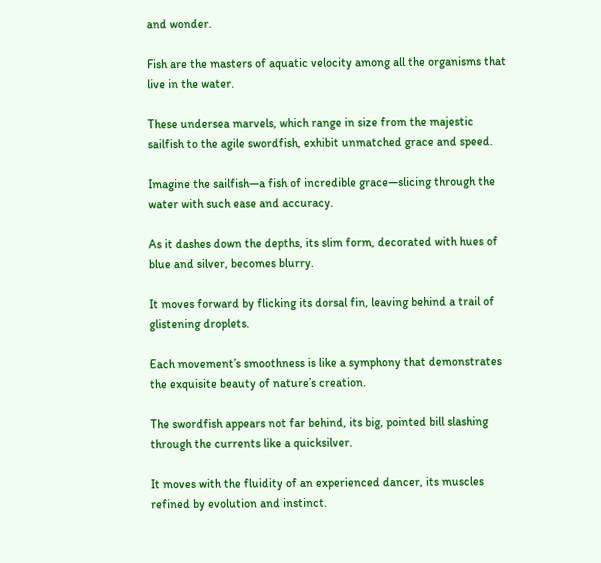and wonder.

Fish are the masters of aquatic velocity among all the organisms that live in the water.

These undersea marvels, which range in size from the majestic sailfish to the agile swordfish, exhibit unmatched grace and speed.

Imagine the sailfish—a fish of incredible grace—slicing through the water with such ease and accuracy.

As it dashes down the depths, its slim form, decorated with hues of blue and silver, becomes blurry.

It moves forward by flicking its dorsal fin, leaving behind a trail of glistening droplets.

Each movement’s smoothness is like a symphony that demonstrates the exquisite beauty of nature’s creation.

The swordfish appears not far behind, its big, pointed bill slashing through the currents like a quicksilver.

It moves with the fluidity of an experienced dancer, its muscles refined by evolution and instinct.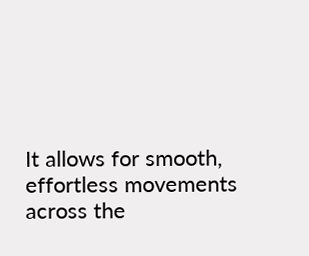It allows for smooth, effortless movements across the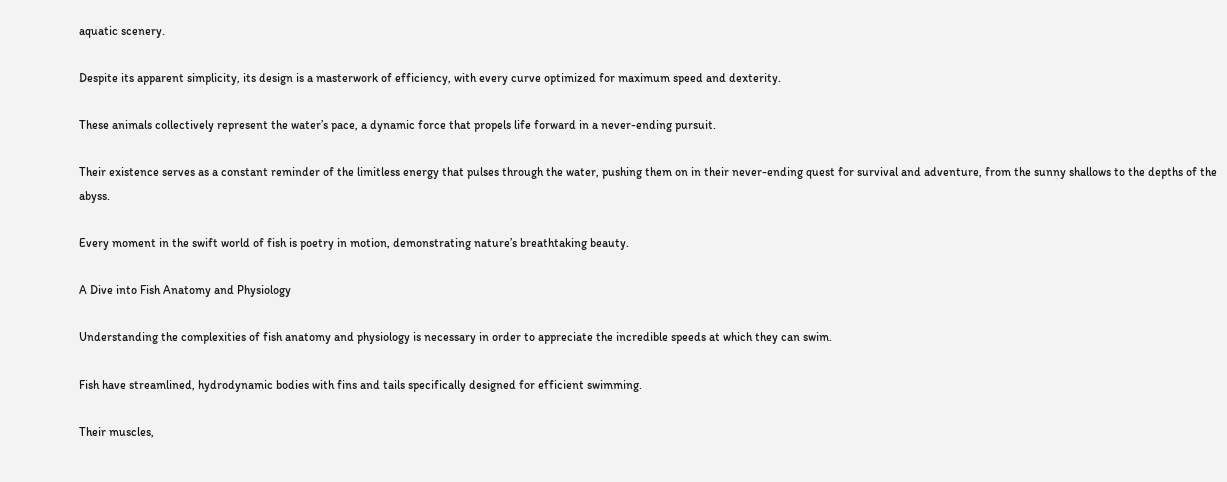aquatic scenery.

Despite its apparent simplicity, its design is a masterwork of efficiency, with every curve optimized for maximum speed and dexterity.

These animals collectively represent the water’s pace, a dynamic force that propels life forward in a never-ending pursuit.

Their existence serves as a constant reminder of the limitless energy that pulses through the water, pushing them on in their never-ending quest for survival and adventure, from the sunny shallows to the depths of the abyss.

Every moment in the swift world of fish is poetry in motion, demonstrating nature’s breathtaking beauty.

A Dive into Fish Anatomy and Physiology

Understanding the complexities of fish anatomy and physiology is necessary in order to appreciate the incredible speeds at which they can swim.

Fish have streamlined, hydrodynamic bodies with fins and tails specifically designed for efficient swimming.

Their muscles,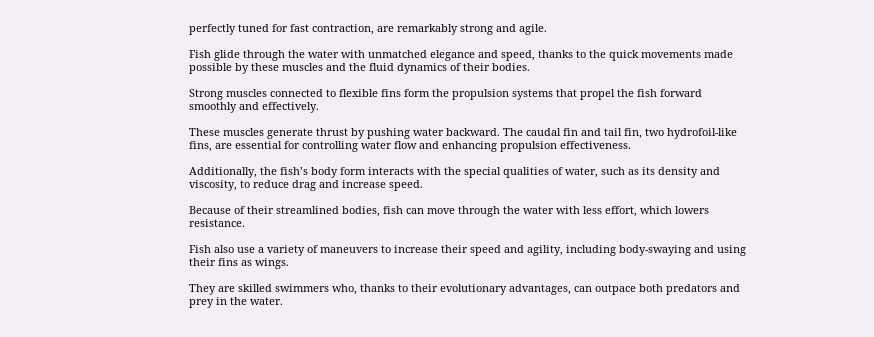perfectly tuned for fast contraction, are remarkably strong and agile.

Fish glide through the water with unmatched elegance and speed, thanks to the quick movements made possible by these muscles and the fluid dynamics of their bodies.

Strong muscles connected to flexible fins form the propulsion systems that propel the fish forward smoothly and effectively.

These muscles generate thrust by pushing water backward. The caudal fin and tail fin, two hydrofoil-like fins, are essential for controlling water flow and enhancing propulsion effectiveness.

Additionally, the fish’s body form interacts with the special qualities of water, such as its density and viscosity, to reduce drag and increase speed.

Because of their streamlined bodies, fish can move through the water with less effort, which lowers resistance.

Fish also use a variety of maneuvers to increase their speed and agility, including body-swaying and using their fins as wings.

They are skilled swimmers who, thanks to their evolutionary advantages, can outpace both predators and prey in the water.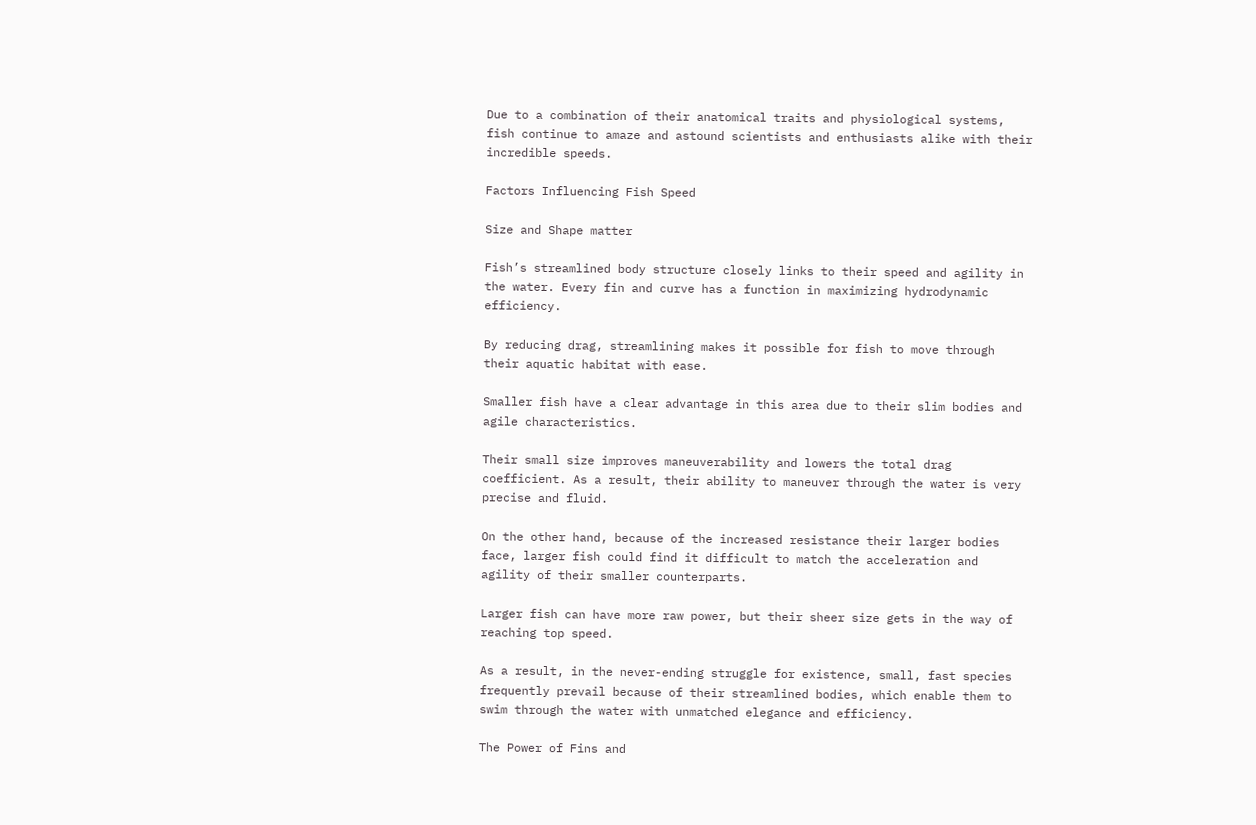Due to a combination of their anatomical traits and physiological systems, fish continue to amaze and astound scientists and enthusiasts alike with their incredible speeds.

Factors Influencing Fish Speed

Size and Shape matter

Fish’s streamlined body structure closely links to their speed and agility in the water. Every fin and curve has a function in maximizing hydrodynamic efficiency.

By reducing drag, streamlining makes it possible for fish to move through their aquatic habitat with ease.

Smaller fish have a clear advantage in this area due to their slim bodies and agile characteristics.

Their small size improves maneuverability and lowers the total drag coefficient. As a result, their ability to maneuver through the water is very precise and fluid.

On the other hand, because of the increased resistance their larger bodies face, larger fish could find it difficult to match the acceleration and agility of their smaller counterparts.

Larger fish can have more raw power, but their sheer size gets in the way of reaching top speed.

As a result, in the never-ending struggle for existence, small, fast species frequently prevail because of their streamlined bodies, which enable them to swim through the water with unmatched elegance and efficiency.

The Power of Fins and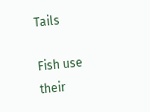Tails

Fish use their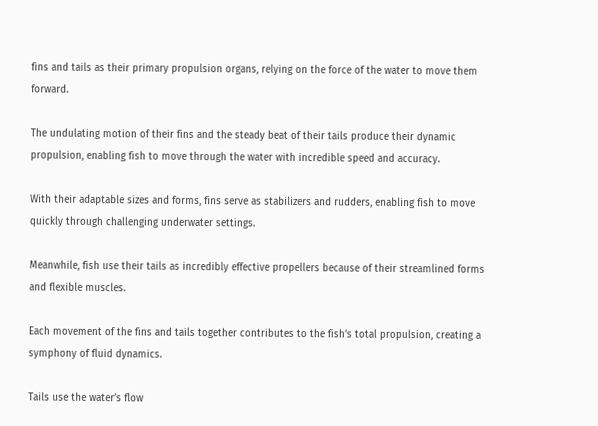fins and tails as their primary propulsion organs, relying on the force of the water to move them forward.

The undulating motion of their fins and the steady beat of their tails produce their dynamic propulsion, enabling fish to move through the water with incredible speed and accuracy.

With their adaptable sizes and forms, fins serve as stabilizers and rudders, enabling fish to move quickly through challenging underwater settings.

Meanwhile, fish use their tails as incredibly effective propellers because of their streamlined forms and flexible muscles.

Each movement of the fins and tails together contributes to the fish’s total propulsion, creating a symphony of fluid dynamics.

Tails use the water’s flow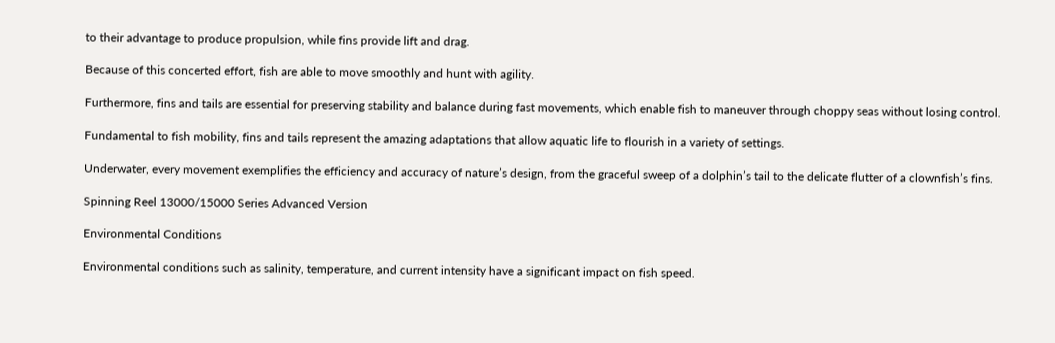to their advantage to produce propulsion, while fins provide lift and drag.

Because of this concerted effort, fish are able to move smoothly and hunt with agility.

Furthermore, fins and tails are essential for preserving stability and balance during fast movements, which enable fish to maneuver through choppy seas without losing control.

Fundamental to fish mobility, fins and tails represent the amazing adaptations that allow aquatic life to flourish in a variety of settings.

Underwater, every movement exemplifies the efficiency and accuracy of nature’s design, from the graceful sweep of a dolphin’s tail to the delicate flutter of a clownfish’s fins.

Spinning Reel 13000/15000 Series Advanced Version

Environmental Conditions

Environmental conditions such as salinity, temperature, and current intensity have a significant impact on fish speed.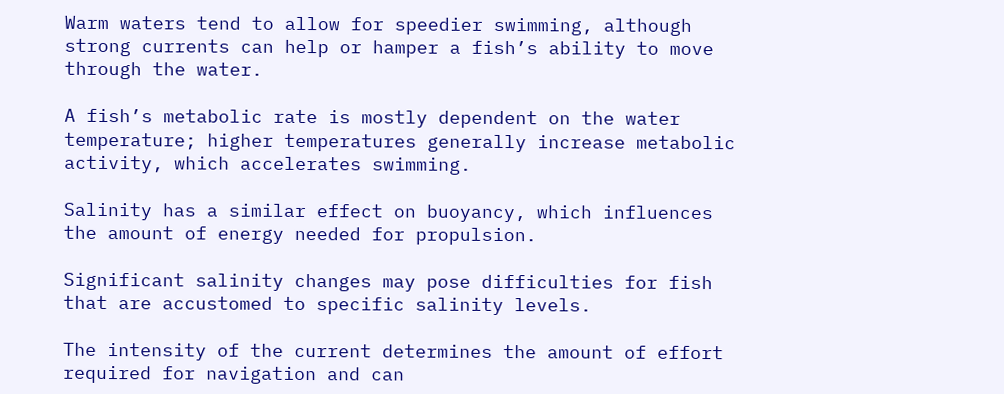Warm waters tend to allow for speedier swimming, although strong currents can help or hamper a fish’s ability to move through the water.

A fish’s metabolic rate is mostly dependent on the water temperature; higher temperatures generally increase metabolic activity, which accelerates swimming.

Salinity has a similar effect on buoyancy, which influences the amount of energy needed for propulsion.

Significant salinity changes may pose difficulties for fish that are accustomed to specific salinity levels.

The intensity of the current determines the amount of effort required for navigation and can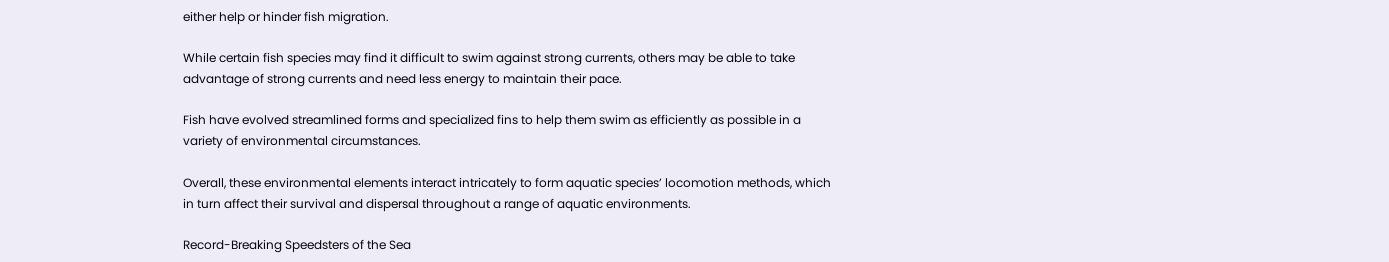either help or hinder fish migration.

While certain fish species may find it difficult to swim against strong currents, others may be able to take advantage of strong currents and need less energy to maintain their pace.

Fish have evolved streamlined forms and specialized fins to help them swim as efficiently as possible in a variety of environmental circumstances.

Overall, these environmental elements interact intricately to form aquatic species’ locomotion methods, which in turn affect their survival and dispersal throughout a range of aquatic environments.

Record-Breaking Speedsters of the Sea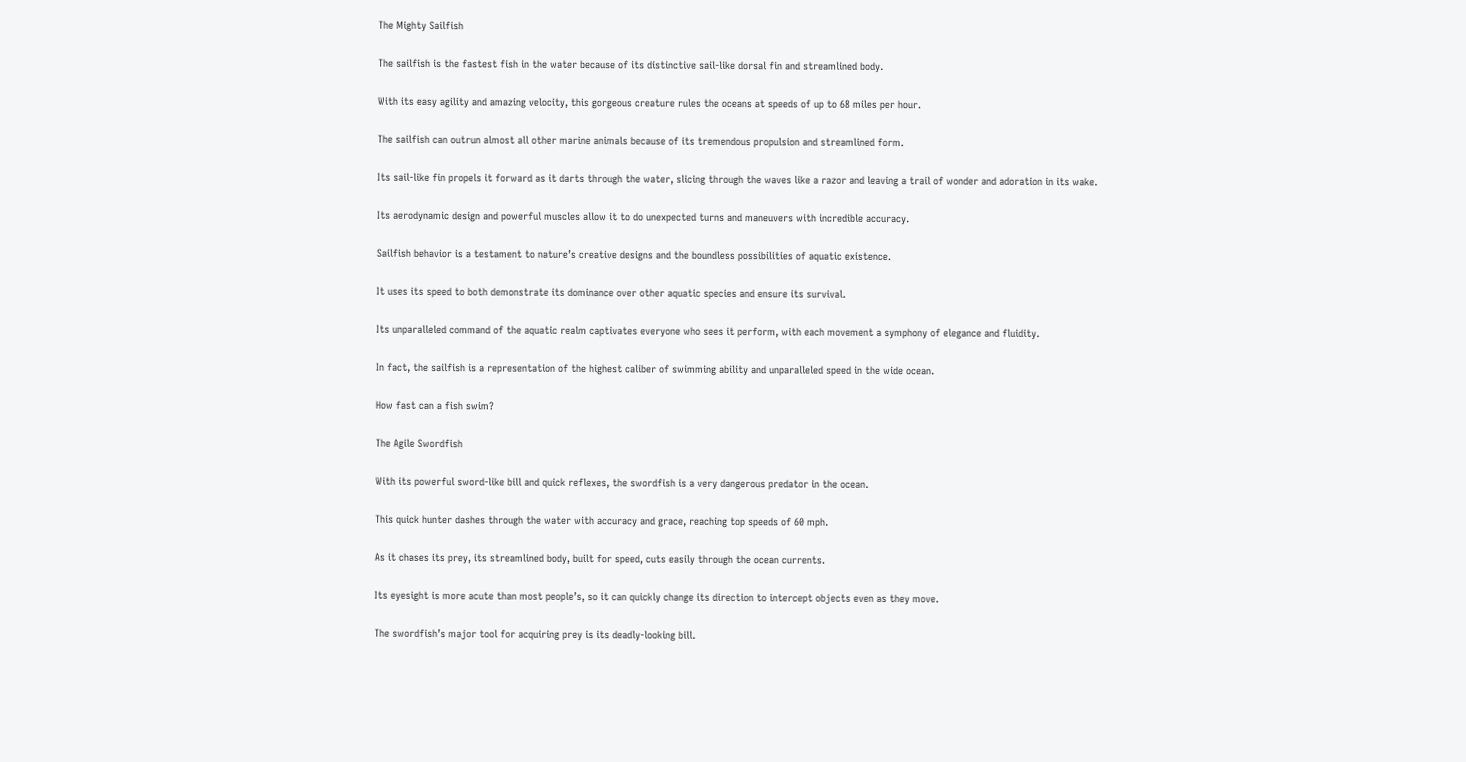The Mighty Sailfish

The sailfish is the fastest fish in the water because of its distinctive sail-like dorsal fin and streamlined body.

With its easy agility and amazing velocity, this gorgeous creature rules the oceans at speeds of up to 68 miles per hour.

The sailfish can outrun almost all other marine animals because of its tremendous propulsion and streamlined form.

Its sail-like fin propels it forward as it darts through the water, slicing through the waves like a razor and leaving a trail of wonder and adoration in its wake.

Its aerodynamic design and powerful muscles allow it to do unexpected turns and maneuvers with incredible accuracy.

Sailfish behavior is a testament to nature’s creative designs and the boundless possibilities of aquatic existence.

It uses its speed to both demonstrate its dominance over other aquatic species and ensure its survival.

Its unparalleled command of the aquatic realm captivates everyone who sees it perform, with each movement a symphony of elegance and fluidity.

In fact, the sailfish is a representation of the highest caliber of swimming ability and unparalleled speed in the wide ocean.

How fast can a fish swim?

The Agile Swordfish

With its powerful sword-like bill and quick reflexes, the swordfish is a very dangerous predator in the ocean.

This quick hunter dashes through the water with accuracy and grace, reaching top speeds of 60 mph.

As it chases its prey, its streamlined body, built for speed, cuts easily through the ocean currents.

Its eyesight is more acute than most people’s, so it can quickly change its direction to intercept objects even as they move.

The swordfish’s major tool for acquiring prey is its deadly-looking bill.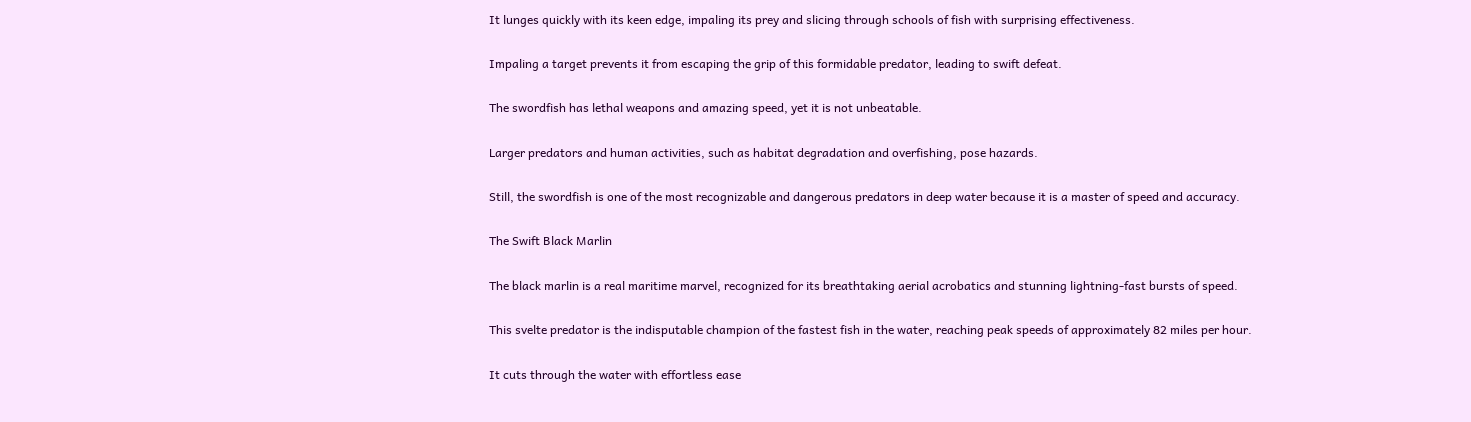It lunges quickly with its keen edge, impaling its prey and slicing through schools of fish with surprising effectiveness.

Impaling a target prevents it from escaping the grip of this formidable predator, leading to swift defeat.

The swordfish has lethal weapons and amazing speed, yet it is not unbeatable.

Larger predators and human activities, such as habitat degradation and overfishing, pose hazards.

Still, the swordfish is one of the most recognizable and dangerous predators in deep water because it is a master of speed and accuracy.

The Swift Black Marlin

The black marlin is a real maritime marvel, recognized for its breathtaking aerial acrobatics and stunning lightning-fast bursts of speed.

This svelte predator is the indisputable champion of the fastest fish in the water, reaching peak speeds of approximately 82 miles per hour.

It cuts through the water with effortless ease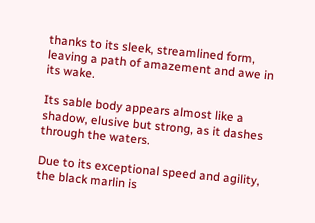thanks to its sleek, streamlined form, leaving a path of amazement and awe in its wake.

Its sable body appears almost like a shadow, elusive but strong, as it dashes through the waters.

Due to its exceptional speed and agility, the black marlin is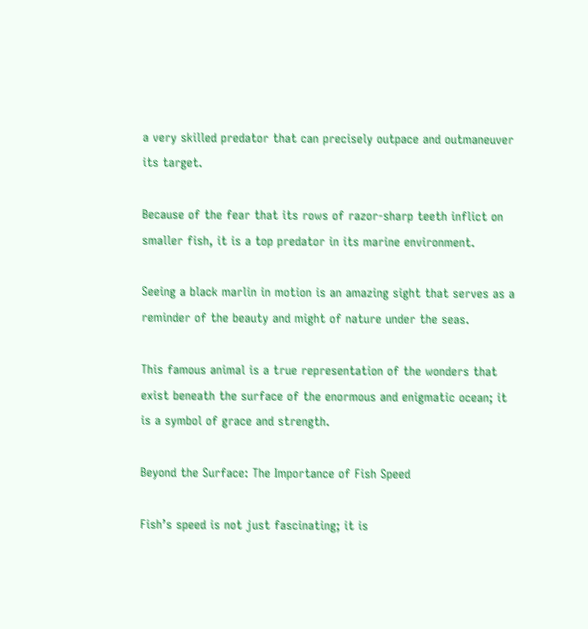a very skilled predator that can precisely outpace and outmaneuver its target.

Because of the fear that its rows of razor-sharp teeth inflict on smaller fish, it is a top predator in its marine environment.

Seeing a black marlin in motion is an amazing sight that serves as a reminder of the beauty and might of nature under the seas.

This famous animal is a true representation of the wonders that exist beneath the surface of the enormous and enigmatic ocean; it is a symbol of grace and strength.

Beyond the Surface: The Importance of Fish Speed

Fish’s speed is not just fascinating; it is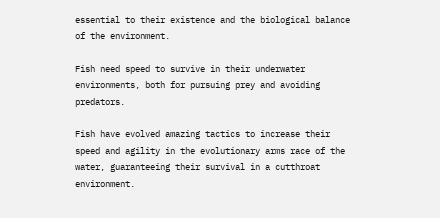essential to their existence and the biological balance of the environment.

Fish need speed to survive in their underwater environments, both for pursuing prey and avoiding predators.

Fish have evolved amazing tactics to increase their speed and agility in the evolutionary arms race of the water, guaranteeing their survival in a cutthroat environment.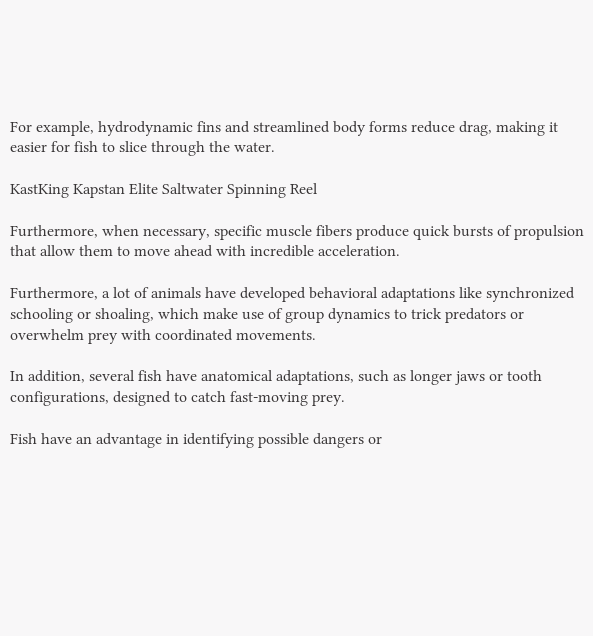For example, hydrodynamic fins and streamlined body forms reduce drag, making it easier for fish to slice through the water.

KastKing Kapstan Elite Saltwater Spinning Reel

Furthermore, when necessary, specific muscle fibers produce quick bursts of propulsion that allow them to move ahead with incredible acceleration.

Furthermore, a lot of animals have developed behavioral adaptations like synchronized schooling or shoaling, which make use of group dynamics to trick predators or overwhelm prey with coordinated movements.

In addition, several fish have anatomical adaptations, such as longer jaws or tooth configurations, designed to catch fast-moving prey.

Fish have an advantage in identifying possible dangers or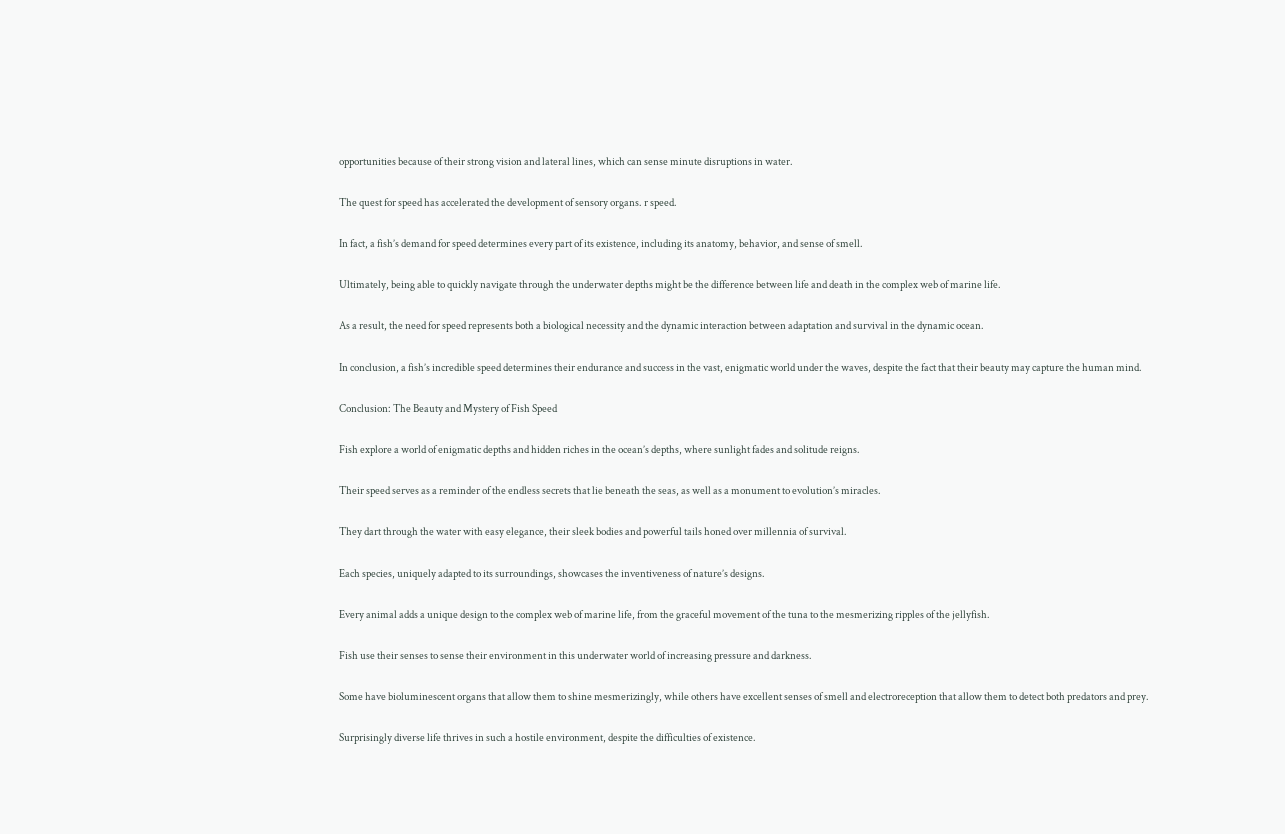opportunities because of their strong vision and lateral lines, which can sense minute disruptions in water.

The quest for speed has accelerated the development of sensory organs. r speed.

In fact, a fish’s demand for speed determines every part of its existence, including its anatomy, behavior, and sense of smell.

Ultimately, being able to quickly navigate through the underwater depths might be the difference between life and death in the complex web of marine life.

As a result, the need for speed represents both a biological necessity and the dynamic interaction between adaptation and survival in the dynamic ocean.

In conclusion, a fish’s incredible speed determines their endurance and success in the vast, enigmatic world under the waves, despite the fact that their beauty may capture the human mind.

Conclusion: The Beauty and Mystery of Fish Speed

Fish explore a world of enigmatic depths and hidden riches in the ocean’s depths, where sunlight fades and solitude reigns.

Their speed serves as a reminder of the endless secrets that lie beneath the seas, as well as a monument to evolution’s miracles.

They dart through the water with easy elegance, their sleek bodies and powerful tails honed over millennia of survival.

Each species, uniquely adapted to its surroundings, showcases the inventiveness of nature’s designs.

Every animal adds a unique design to the complex web of marine life, from the graceful movement of the tuna to the mesmerizing ripples of the jellyfish.

Fish use their senses to sense their environment in this underwater world of increasing pressure and darkness.

Some have bioluminescent organs that allow them to shine mesmerizingly, while others have excellent senses of smell and electroreception that allow them to detect both predators and prey.

Surprisingly diverse life thrives in such a hostile environment, despite the difficulties of existence.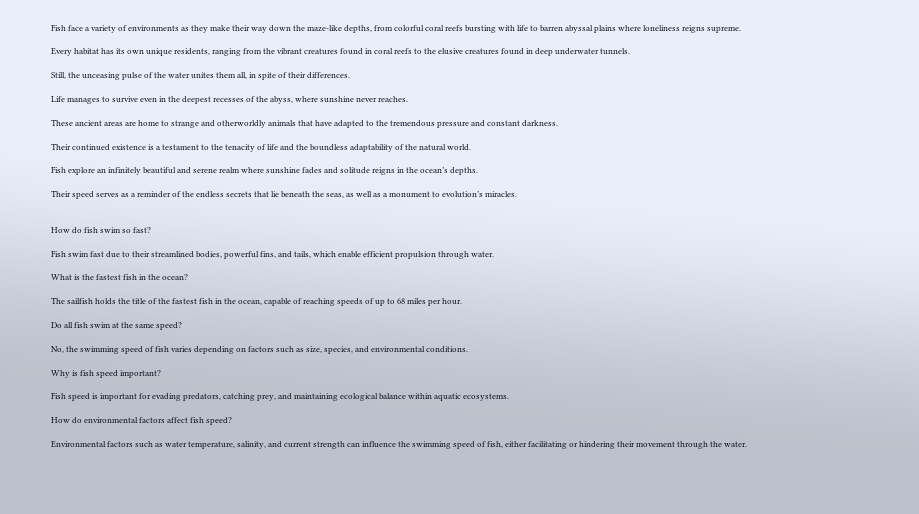Fish face a variety of environments as they make their way down the maze-like depths, from colorful coral reefs bursting with life to barren abyssal plains where loneliness reigns supreme.

Every habitat has its own unique residents, ranging from the vibrant creatures found in coral reefs to the elusive creatures found in deep underwater tunnels.

Still, the unceasing pulse of the water unites them all, in spite of their differences.

Life manages to survive even in the deepest recesses of the abyss, where sunshine never reaches.

These ancient areas are home to strange and otherworldly animals that have adapted to the tremendous pressure and constant darkness.

Their continued existence is a testament to the tenacity of life and the boundless adaptability of the natural world.

Fish explore an infinitely beautiful and serene realm where sunshine fades and solitude reigns in the ocean’s depths.

Their speed serves as a reminder of the endless secrets that lie beneath the seas, as well as a monument to evolution’s miracles.


How do fish swim so fast?

Fish swim fast due to their streamlined bodies, powerful fins, and tails, which enable efficient propulsion through water.

What is the fastest fish in the ocean?

The sailfish holds the title of the fastest fish in the ocean, capable of reaching speeds of up to 68 miles per hour.

Do all fish swim at the same speed?

No, the swimming speed of fish varies depending on factors such as size, species, and environmental conditions.

Why is fish speed important?

Fish speed is important for evading predators, catching prey, and maintaining ecological balance within aquatic ecosystems.

How do environmental factors affect fish speed?

Environmental factors such as water temperature, salinity, and current strength can influence the swimming speed of fish, either facilitating or hindering their movement through the water.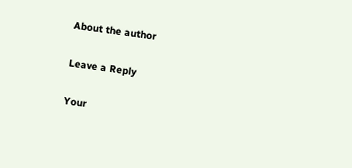About the author

Leave a Reply

Your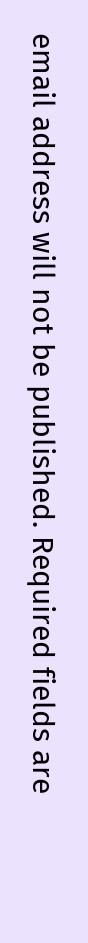email address will not be published. Required fields are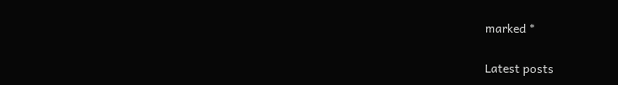marked *

Latest posts